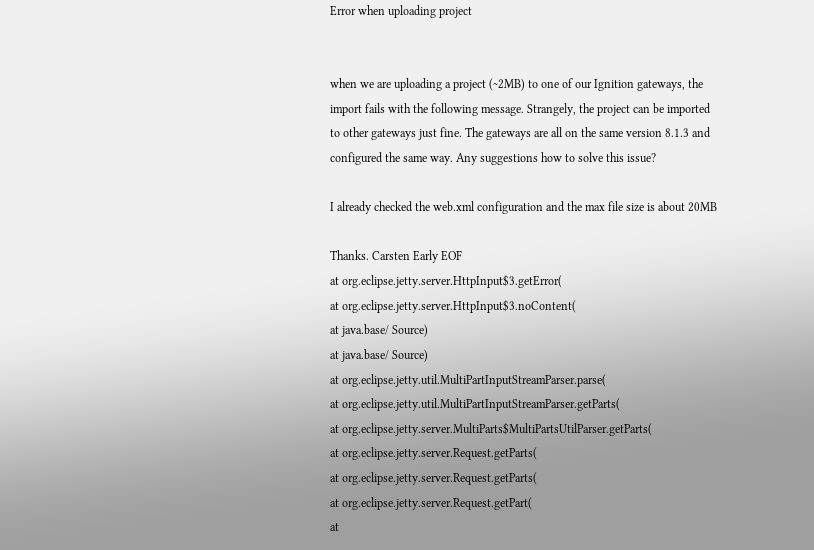Error when uploading project


when we are uploading a project (~2MB) to one of our Ignition gateways, the import fails with the following message. Strangely, the project can be imported to other gateways just fine. The gateways are all on the same version 8.1.3 and configured the same way. Any suggestions how to solve this issue?

I already checked the web.xml configuration and the max file size is about 20MB

Thanks. Carsten Early EOF
at org.eclipse.jetty.server.HttpInput$3.getError(
at org.eclipse.jetty.server.HttpInput$3.noContent(
at java.base/ Source)
at java.base/ Source)
at org.eclipse.jetty.util.MultiPartInputStreamParser.parse(
at org.eclipse.jetty.util.MultiPartInputStreamParser.getParts(
at org.eclipse.jetty.server.MultiParts$MultiPartsUtilParser.getParts(
at org.eclipse.jetty.server.Request.getParts(
at org.eclipse.jetty.server.Request.getParts(
at org.eclipse.jetty.server.Request.getPart(
at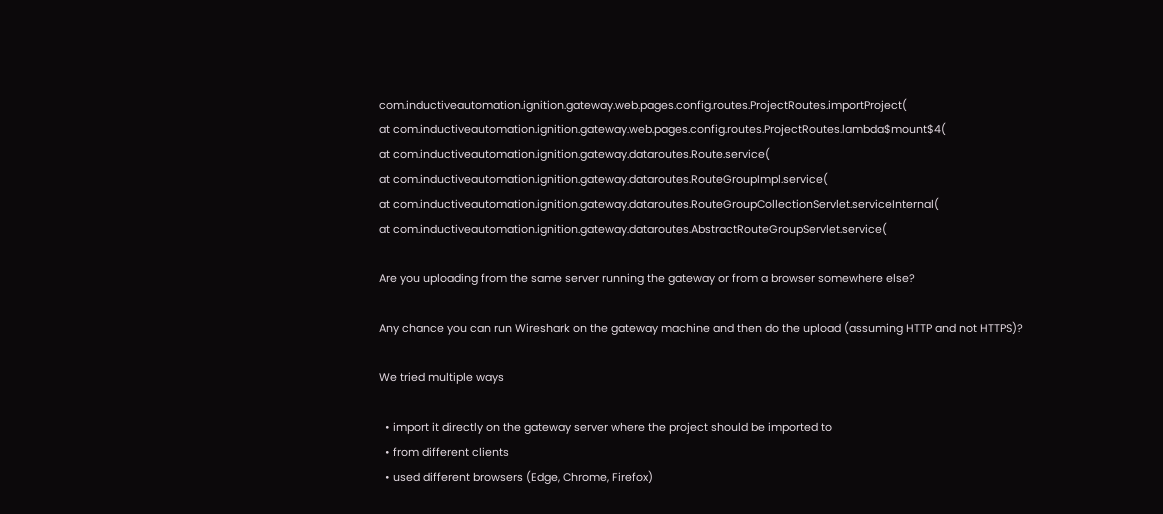com.inductiveautomation.ignition.gateway.web.pages.config.routes.ProjectRoutes.importProject(
at com.inductiveautomation.ignition.gateway.web.pages.config.routes.ProjectRoutes.lambda$mount$4(
at com.inductiveautomation.ignition.gateway.dataroutes.Route.service(
at com.inductiveautomation.ignition.gateway.dataroutes.RouteGroupImpl.service(
at com.inductiveautomation.ignition.gateway.dataroutes.RouteGroupCollectionServlet.serviceInternal(
at com.inductiveautomation.ignition.gateway.dataroutes.AbstractRouteGroupServlet.service(

Are you uploading from the same server running the gateway or from a browser somewhere else?

Any chance you can run Wireshark on the gateway machine and then do the upload (assuming HTTP and not HTTPS)?

We tried multiple ways

  • import it directly on the gateway server where the project should be imported to
  • from different clients
  • used different browsers (Edge, Chrome, Firefox)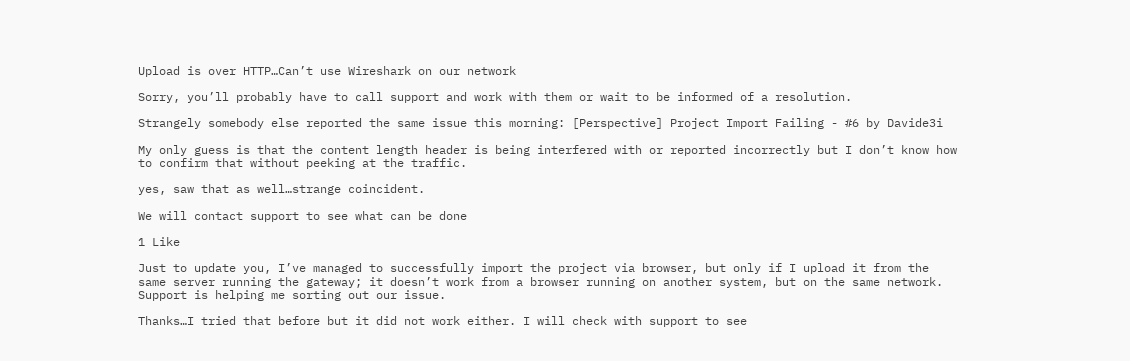Upload is over HTTP…Can’t use Wireshark on our network

Sorry, you’ll probably have to call support and work with them or wait to be informed of a resolution.

Strangely somebody else reported the same issue this morning: [Perspective] Project Import Failing - #6 by Davide3i

My only guess is that the content length header is being interfered with or reported incorrectly but I don’t know how to confirm that without peeking at the traffic.

yes, saw that as well…strange coincident.

We will contact support to see what can be done

1 Like

Just to update you, I’ve managed to successfully import the project via browser, but only if I upload it from the same server running the gateway; it doesn’t work from a browser running on another system, but on the same network.
Support is helping me sorting out our issue.

Thanks…I tried that before but it did not work either. I will check with support to see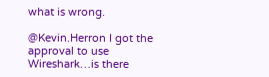what is wrong.

@Kevin.Herron I got the approval to use Wireshark…is there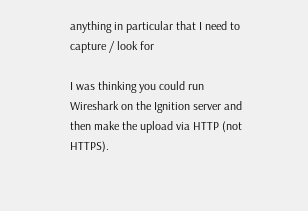anything in particular that I need to capture / look for

I was thinking you could run Wireshark on the Ignition server and then make the upload via HTTP (not HTTPS).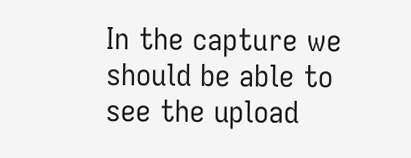In the capture we should be able to see the upload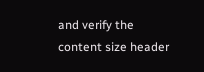and verify the content size header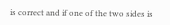is correct and if one of the two sides is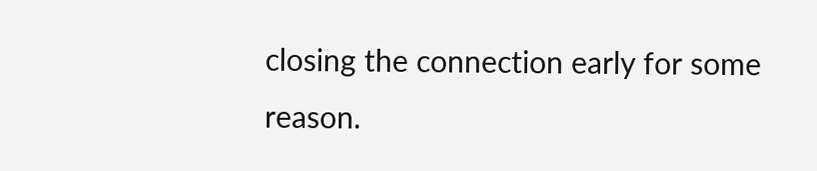closing the connection early for some reason.